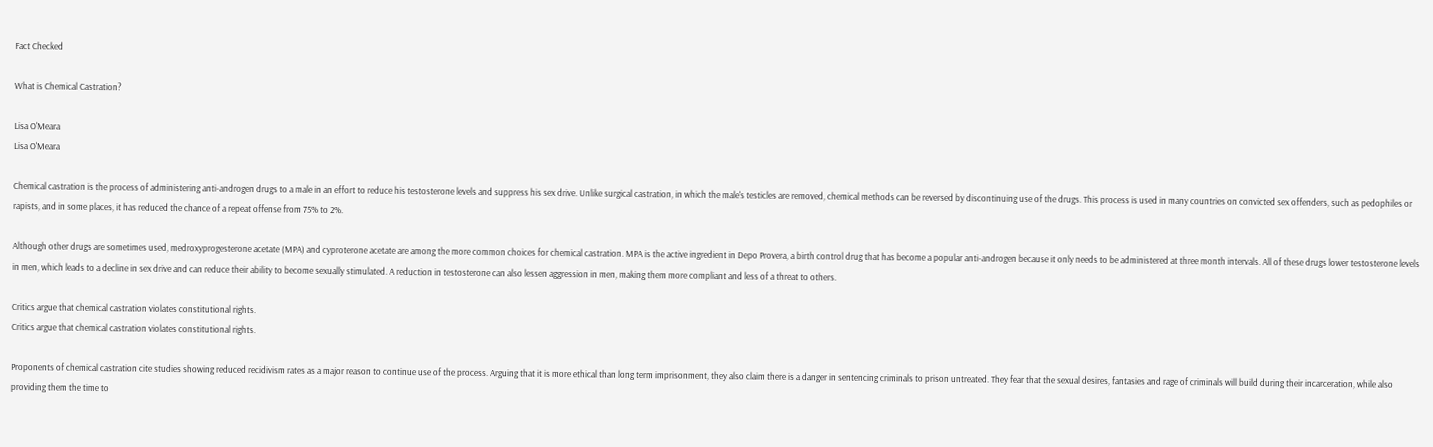Fact Checked

What is Chemical Castration?

Lisa O'Meara
Lisa O'Meara

Chemical castration is the process of administering anti-androgen drugs to a male in an effort to reduce his testosterone levels and suppress his sex drive. Unlike surgical castration, in which the male's testicles are removed, chemical methods can be reversed by discontinuing use of the drugs. This process is used in many countries on convicted sex offenders, such as pedophiles or rapists, and in some places, it has reduced the chance of a repeat offense from 75% to 2%.

Although other drugs are sometimes used, medroxyprogesterone acetate (MPA) and cyproterone acetate are among the more common choices for chemical castration. MPA is the active ingredient in Depo Provera, a birth control drug that has become a popular anti-androgen because it only needs to be administered at three month intervals. All of these drugs lower testosterone levels in men, which leads to a decline in sex drive and can reduce their ability to become sexually stimulated. A reduction in testosterone can also lessen aggression in men, making them more compliant and less of a threat to others.

Critics argue that chemical castration violates constitutional rights.
Critics argue that chemical castration violates constitutional rights.

Proponents of chemical castration cite studies showing reduced recidivism rates as a major reason to continue use of the process. Arguing that it is more ethical than long term imprisonment, they also claim there is a danger in sentencing criminals to prison untreated. They fear that the sexual desires, fantasies and rage of criminals will build during their incarceration, while also providing them the time to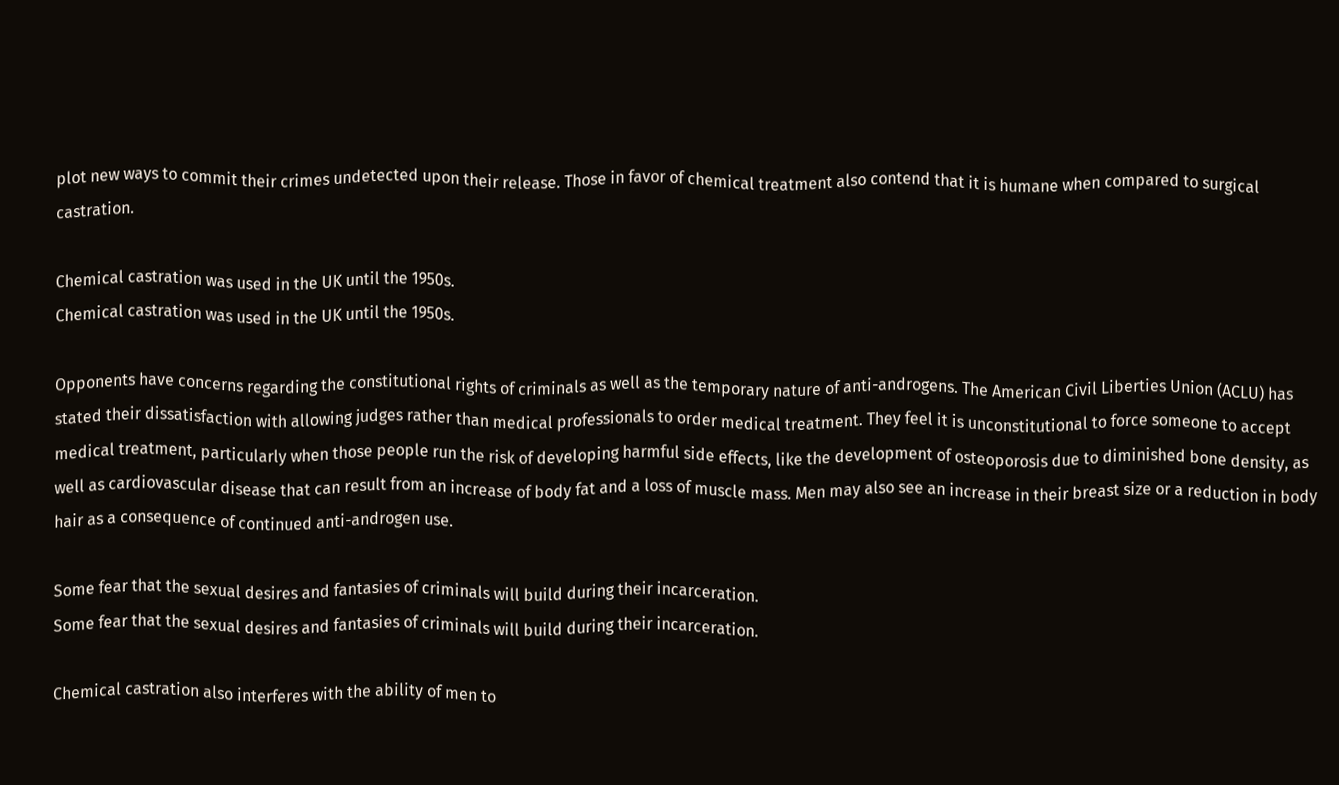plot new ways to commit their crimes undetected upon their release. Those in favor of chemical treatment also contend that it is humane when compared to surgical castration.

Chemical castration was used in the UK until the 1950s.
Chemical castration was used in the UK until the 1950s.

Opponents have concerns regarding the constitutional rights of criminals as well as the temporary nature of anti-androgens. The American Civil Liberties Union (ACLU) has stated their dissatisfaction with allowing judges rather than medical professionals to order medical treatment. They feel it is unconstitutional to force someone to accept medical treatment, particularly when those people run the risk of developing harmful side effects, like the development of osteoporosis due to diminished bone density, as well as cardiovascular disease that can result from an increase of body fat and a loss of muscle mass. Men may also see an increase in their breast size or a reduction in body hair as a consequence of continued anti-androgen use.

Some fear that the sexual desires and fantasies of criminals will build during their incarceration.
Some fear that the sexual desires and fantasies of criminals will build during their incarceration.

Chemical castration also interferes with the ability of men to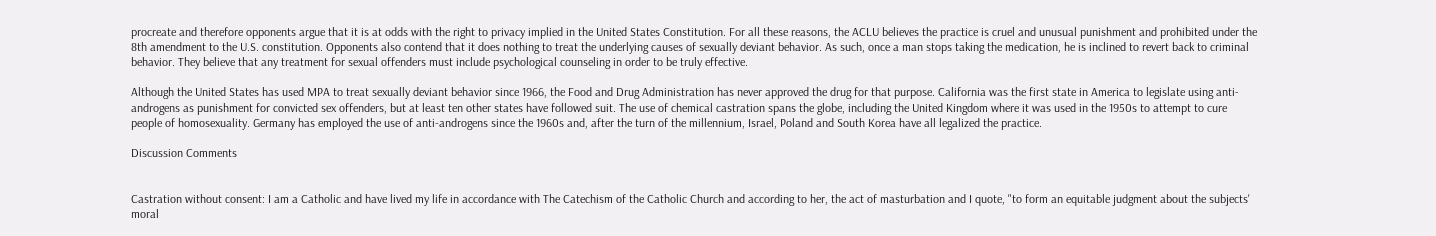procreate and therefore opponents argue that it is at odds with the right to privacy implied in the United States Constitution. For all these reasons, the ACLU believes the practice is cruel and unusual punishment and prohibited under the 8th amendment to the U.S. constitution. Opponents also contend that it does nothing to treat the underlying causes of sexually deviant behavior. As such, once a man stops taking the medication, he is inclined to revert back to criminal behavior. They believe that any treatment for sexual offenders must include psychological counseling in order to be truly effective.

Although the United States has used MPA to treat sexually deviant behavior since 1966, the Food and Drug Administration has never approved the drug for that purpose. California was the first state in America to legislate using anti-androgens as punishment for convicted sex offenders, but at least ten other states have followed suit. The use of chemical castration spans the globe, including the United Kingdom where it was used in the 1950s to attempt to cure people of homosexuality. Germany has employed the use of anti-androgens since the 1960s and, after the turn of the millennium, Israel, Poland and South Korea have all legalized the practice.

Discussion Comments


Castration without consent: I am a Catholic and have lived my life in accordance with The Catechism of the Catholic Church and according to her, the act of masturbation and I quote, "to form an equitable judgment about the subjects' moral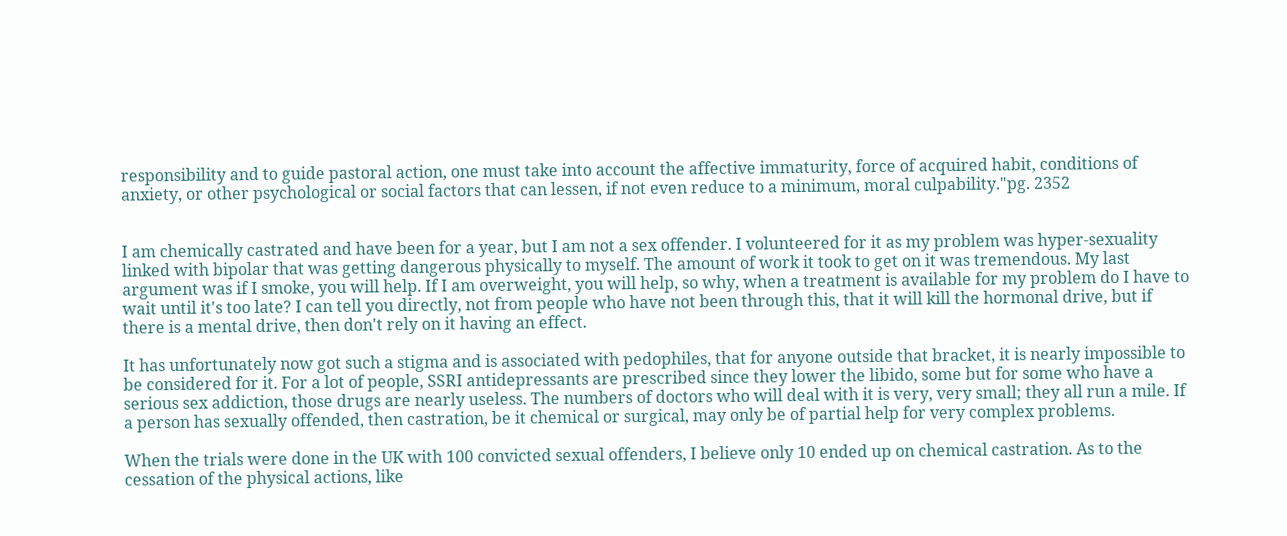responsibility and to guide pastoral action, one must take into account the affective immaturity, force of acquired habit, conditions of anxiety, or other psychological or social factors that can lessen, if not even reduce to a minimum, moral culpability."pg. 2352


I am chemically castrated and have been for a year, but I am not a sex offender. I volunteered for it as my problem was hyper-sexuality linked with bipolar that was getting dangerous physically to myself. The amount of work it took to get on it was tremendous. My last argument was if I smoke, you will help. If I am overweight, you will help, so why, when a treatment is available for my problem do I have to wait until it's too late? I can tell you directly, not from people who have not been through this, that it will kill the hormonal drive, but if there is a mental drive, then don't rely on it having an effect.

It has unfortunately now got such a stigma and is associated with pedophiles, that for anyone outside that bracket, it is nearly impossible to be considered for it. For a lot of people, SSRI antidepressants are prescribed since they lower the libido, some but for some who have a serious sex addiction, those drugs are nearly useless. The numbers of doctors who will deal with it is very, very small; they all run a mile. If a person has sexually offended, then castration, be it chemical or surgical, may only be of partial help for very complex problems.

When the trials were done in the UK with 100 convicted sexual offenders, I believe only 10 ended up on chemical castration. As to the cessation of the physical actions, like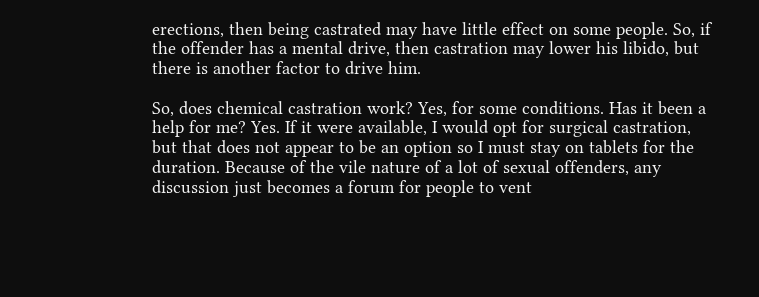erections, then being castrated may have little effect on some people. So, if the offender has a mental drive, then castration may lower his libido, but there is another factor to drive him.

So, does chemical castration work? Yes, for some conditions. Has it been a help for me? Yes. If it were available, I would opt for surgical castration, but that does not appear to be an option so I must stay on tablets for the duration. Because of the vile nature of a lot of sexual offenders, any discussion just becomes a forum for people to vent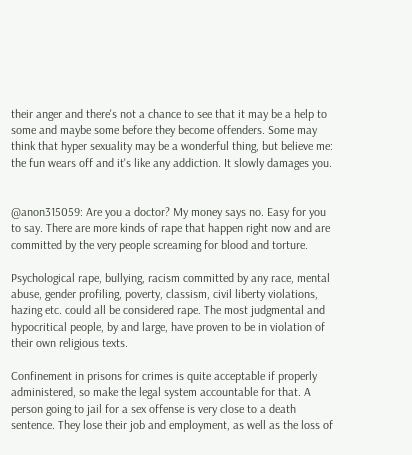their anger and there's not a chance to see that it may be a help to some and maybe some before they become offenders. Some may think that hyper sexuality may be a wonderful thing, but believe me: the fun wears off and it's like any addiction. It slowly damages you.


@anon315059: Are you a doctor? My money says no. Easy for you to say. There are more kinds of rape that happen right now and are committed by the very people screaming for blood and torture.

Psychological rape, bullying, racism committed by any race, mental abuse, gender profiling, poverty, classism, civil liberty violations, hazing etc. could all be considered rape. The most judgmental and hypocritical people, by and large, have proven to be in violation of their own religious texts.

Confinement in prisons for crimes is quite acceptable if properly administered, so make the legal system accountable for that. A person going to jail for a sex offense is very close to a death sentence. They lose their job and employment, as well as the loss of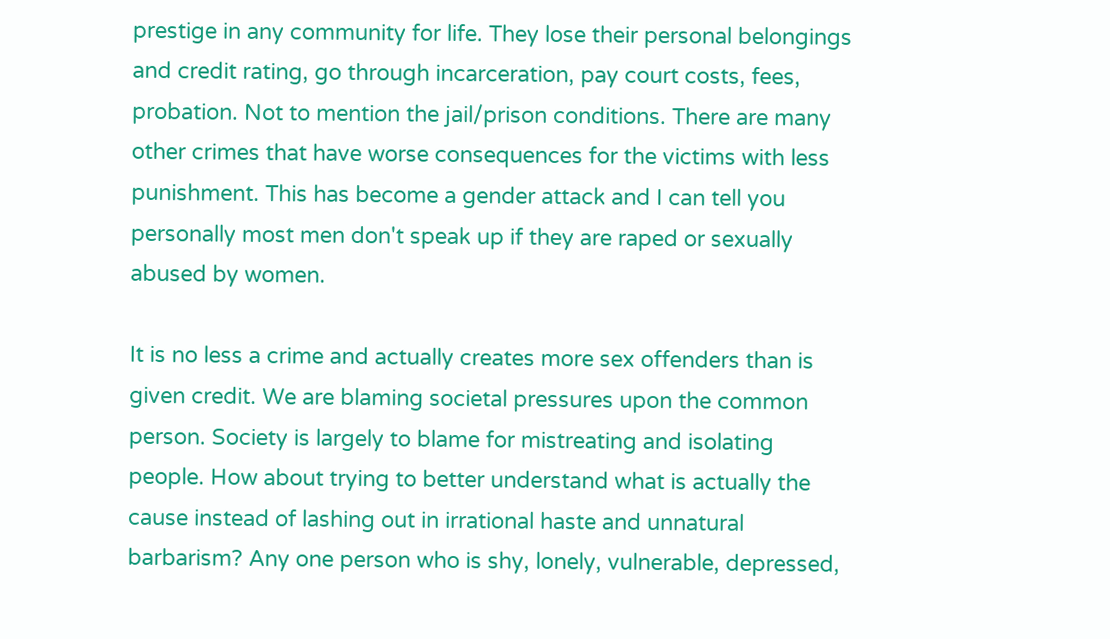prestige in any community for life. They lose their personal belongings and credit rating, go through incarceration, pay court costs, fees, probation. Not to mention the jail/prison conditions. There are many other crimes that have worse consequences for the victims with less punishment. This has become a gender attack and I can tell you personally most men don't speak up if they are raped or sexually abused by women.

It is no less a crime and actually creates more sex offenders than is given credit. We are blaming societal pressures upon the common person. Society is largely to blame for mistreating and isolating people. How about trying to better understand what is actually the cause instead of lashing out in irrational haste and unnatural barbarism? Any one person who is shy, lonely, vulnerable, depressed,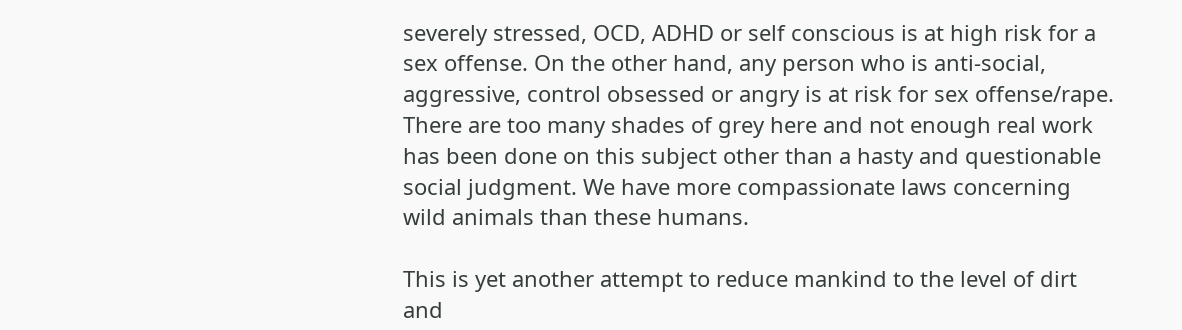severely stressed, OCD, ADHD or self conscious is at high risk for a sex offense. On the other hand, any person who is anti-social, aggressive, control obsessed or angry is at risk for sex offense/rape. There are too many shades of grey here and not enough real work has been done on this subject other than a hasty and questionable social judgment. We have more compassionate laws concerning wild animals than these humans.

This is yet another attempt to reduce mankind to the level of dirt and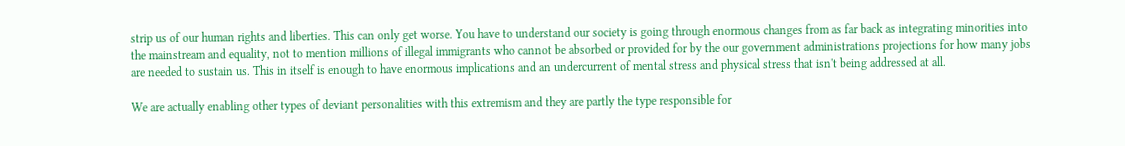strip us of our human rights and liberties. This can only get worse. You have to understand our society is going through enormous changes from as far back as integrating minorities into the mainstream and equality, not to mention millions of illegal immigrants who cannot be absorbed or provided for by the our government administrations projections for how many jobs are needed to sustain us. This in itself is enough to have enormous implications and an undercurrent of mental stress and physical stress that isn't being addressed at all.

We are actually enabling other types of deviant personalities with this extremism and they are partly the type responsible for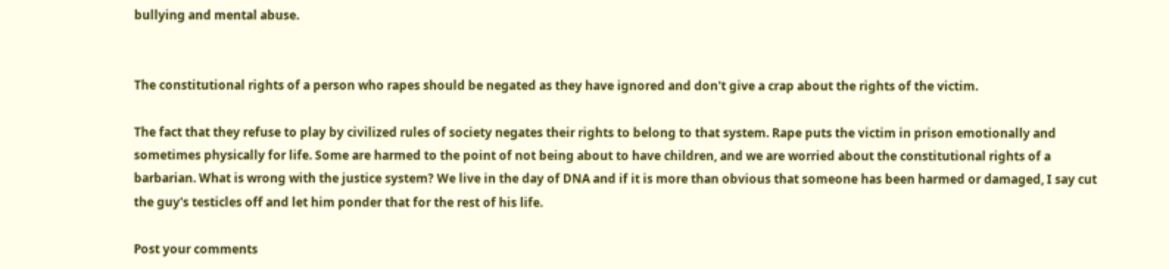bullying and mental abuse.


The constitutional rights of a person who rapes should be negated as they have ignored and don't give a crap about the rights of the victim.

The fact that they refuse to play by civilized rules of society negates their rights to belong to that system. Rape puts the victim in prison emotionally and sometimes physically for life. Some are harmed to the point of not being about to have children, and we are worried about the constitutional rights of a barbarian. What is wrong with the justice system? We live in the day of DNA and if it is more than obvious that someone has been harmed or damaged, I say cut the guy's testicles off and let him ponder that for the rest of his life.

Post your comments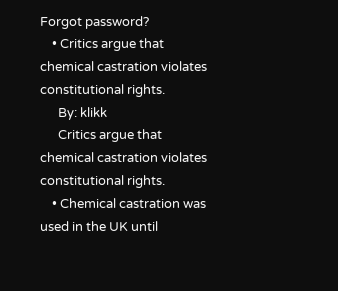Forgot password?
    • Critics argue that chemical castration violates constitutional rights.
      By: klikk
      Critics argue that chemical castration violates constitutional rights.
    • Chemical castration was used in the UK until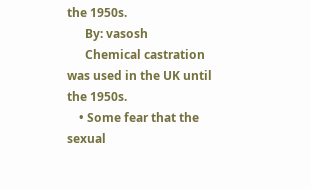the 1950s.
      By: vasosh
      Chemical castration was used in the UK until the 1950s.
    • Some fear that the sexual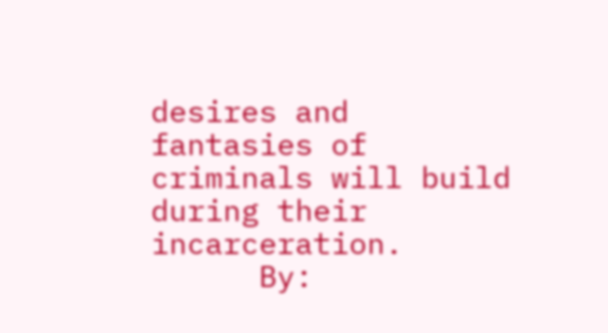desires and fantasies of criminals will build during their incarceration.
      By: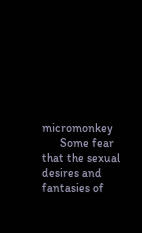micromonkey
      Some fear that the sexual desires and fantasies of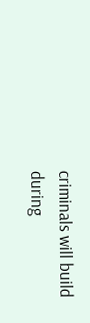criminals will build during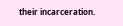their incarceration.